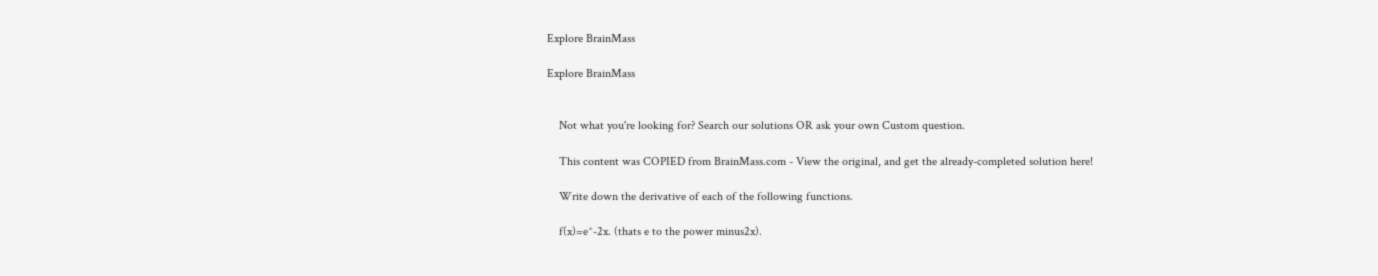Explore BrainMass

Explore BrainMass


    Not what you're looking for? Search our solutions OR ask your own Custom question.

    This content was COPIED from BrainMass.com - View the original, and get the already-completed solution here!

    Write down the derivative of each of the following functions.

    f(x)=e^-2x. (thats e to the power minus2x).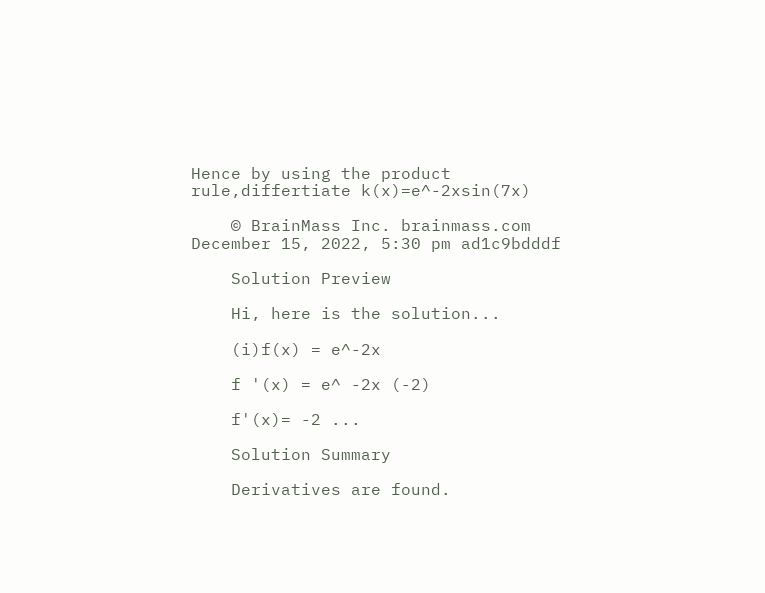Hence by using the product rule,differtiate k(x)=e^-2xsin(7x)

    © BrainMass Inc. brainmass.com December 15, 2022, 5:30 pm ad1c9bdddf

    Solution Preview

    Hi, here is the solution...

    (i)f(x) = e^-2x

    f '(x) = e^ -2x (-2)

    f'(x)= -2 ...

    Solution Summary

    Derivatives are found.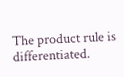The product rule is differentiated.